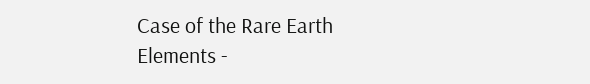Case of the Rare Earth Elements -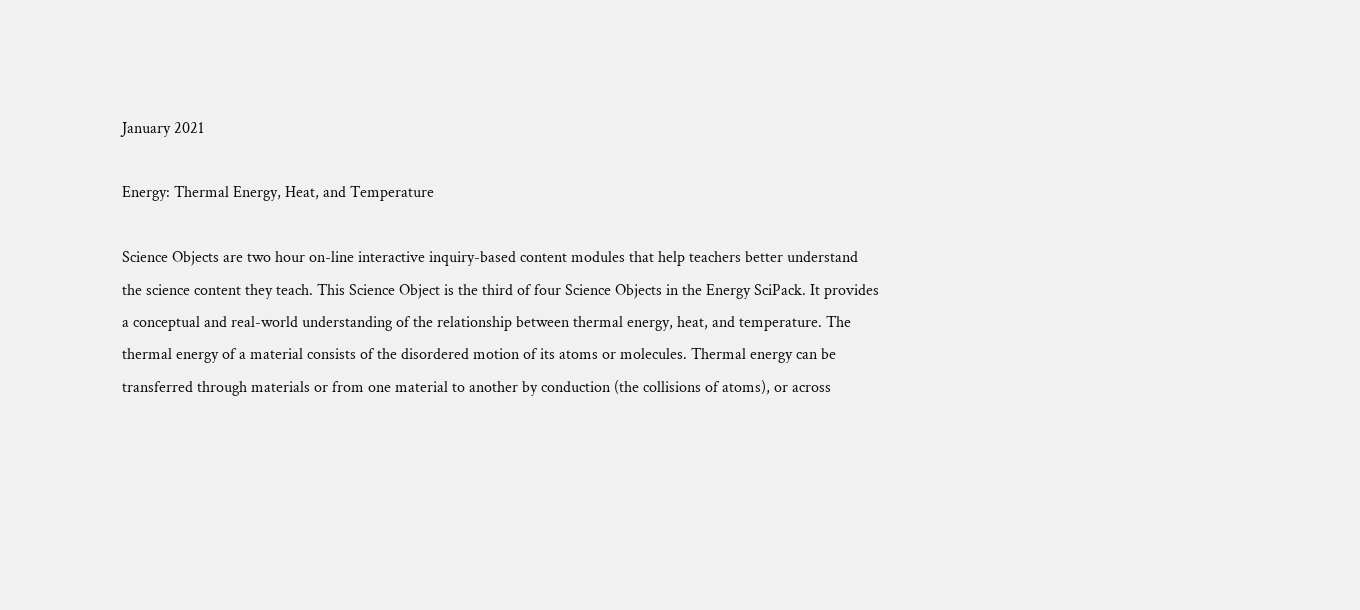January 2021

Energy: Thermal Energy, Heat, and Temperature

Science Objects are two hour on-line interactive inquiry-based content modules that help teachers better understand the science content they teach. This Science Object is the third of four Science Objects in the Energy SciPack. It provides a conceptual and real-world understanding of the relationship between thermal energy, heat, and temperature. The thermal energy of a material consists of the disordered motion of its atoms or molecules. Thermal energy can be transferred through materials or from one material to another by conduction (the collisions of atoms), or across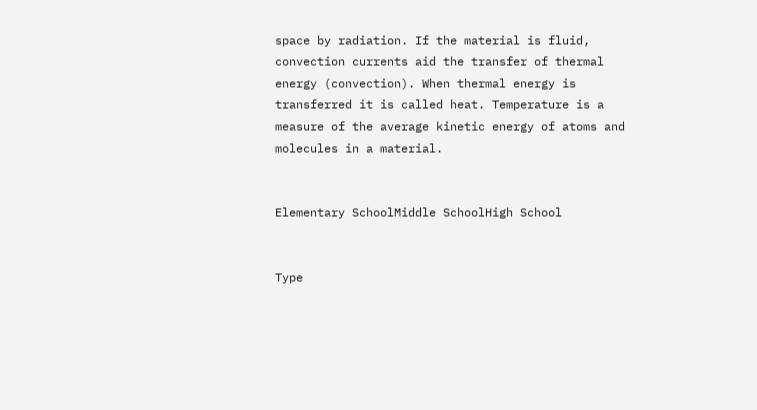space by radiation. If the material is fluid, convection currents aid the transfer of thermal energy (convection). When thermal energy is transferred it is called heat. Temperature is a measure of the average kinetic energy of atoms and molecules in a material.


Elementary SchoolMiddle SchoolHigh School


Type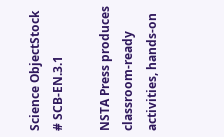Science ObjectStock # SCB-EN.3.1

NSTA Press produces classroom-ready activities, hands-on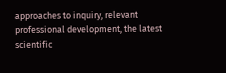approaches to inquiry, relevant professional development, the latest scientific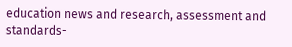education news and research, assessment and standards-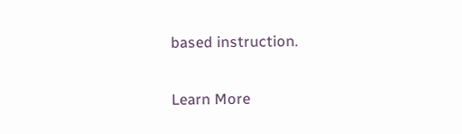based instruction.

Learn More